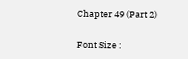Chapter 49 (Part 2)

Font Size :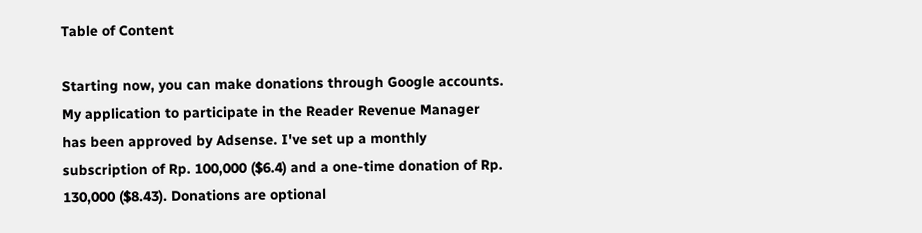Table of Content

Starting now, you can make donations through Google accounts. My application to participate in the Reader Revenue Manager has been approved by Adsense. I've set up a monthly subscription of Rp. 100,000 ($6.4) and a one-time donation of Rp. 130,000 ($8.43). Donations are optional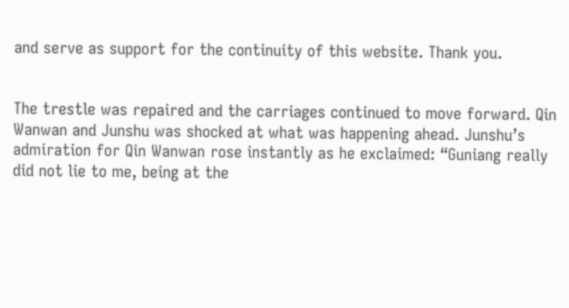and serve as support for the continuity of this website. Thank you.


The trestle was repaired and the carriages continued to move forward. Qin Wanwan and Junshu was shocked at what was happening ahead. Junshu’s admiration for Qin Wanwan rose instantly as he exclaimed: “Guniang really did not lie to me, being at the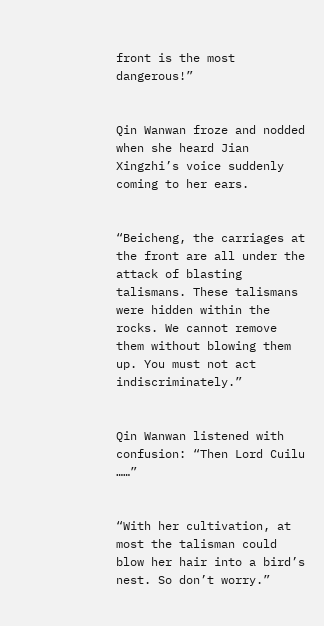front is the most dangerous!”


Qin Wanwan froze and nodded when she heard Jian Xingzhi’s voice suddenly coming to her ears.


“Beicheng, the carriages at the front are all under the attack of blasting talismans. These talismans were hidden within the rocks. We cannot remove them without blowing them up. You must not act indiscriminately.”


Qin Wanwan listened with confusion: “Then Lord Cuilu ……”


“With her cultivation, at most the talisman could blow her hair into a bird’s nest. So don’t worry.”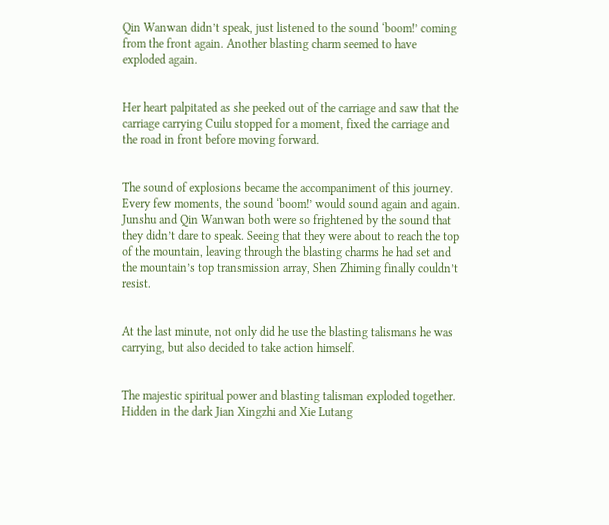Qin Wanwan didn’t speak, just listened to the sound ‘boom!’ coming from the front again. Another blasting charm seemed to have exploded again.


Her heart palpitated as she peeked out of the carriage and saw that the carriage carrying Cuilu stopped for a moment, fixed the carriage and the road in front before moving forward.


The sound of explosions became the accompaniment of this journey. Every few moments, the sound ‘boom!’ would sound again and again. Junshu and Qin Wanwan both were so frightened by the sound that they didn’t dare to speak. Seeing that they were about to reach the top of the mountain, leaving through the blasting charms he had set and the mountain’s top transmission array, Shen Zhiming finally couldn’t resist.


At the last minute, not only did he use the blasting talismans he was carrying, but also decided to take action himself.


The majestic spiritual power and blasting talisman exploded together. Hidden in the dark Jian Xingzhi and Xie Lutang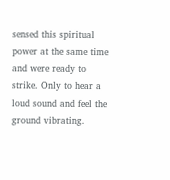sensed this spiritual power at the same time and were ready to strike. Only to hear a loud sound and feel the ground vibrating.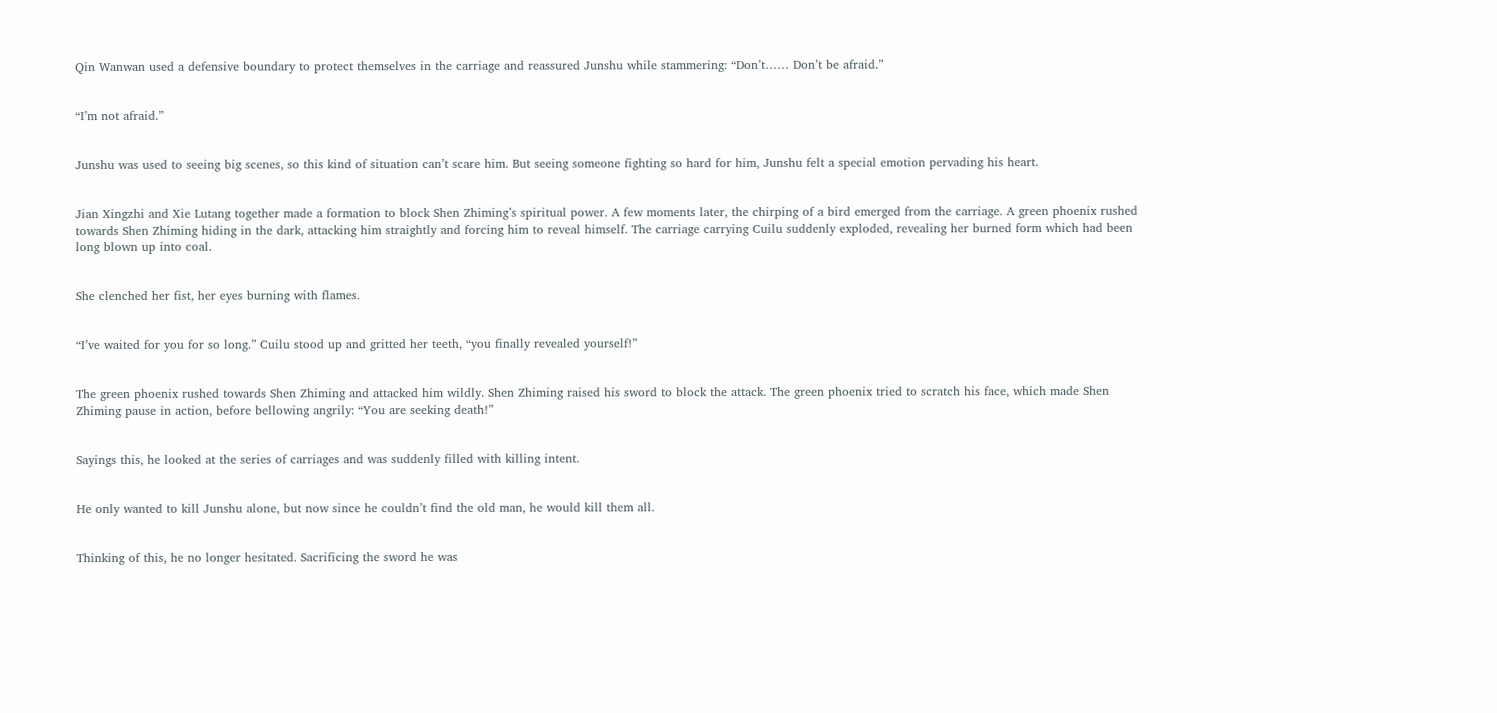Qin Wanwan used a defensive boundary to protect themselves in the carriage and reassured Junshu while stammering: “Don’t…… Don’t be afraid.”


“I’m not afraid.”


Junshu was used to seeing big scenes, so this kind of situation can’t scare him. But seeing someone fighting so hard for him, Junshu felt a special emotion pervading his heart.


Jian Xingzhi and Xie Lutang together made a formation to block Shen Zhiming’s spiritual power. A few moments later, the chirping of a bird emerged from the carriage. A green phoenix rushed towards Shen Zhiming hiding in the dark, attacking him straightly and forcing him to reveal himself. The carriage carrying Cuilu suddenly exploded, revealing her burned form which had been long blown up into coal.


She clenched her fist, her eyes burning with flames.


“I’ve waited for you for so long.” Cuilu stood up and gritted her teeth, “you finally revealed yourself!”


The green phoenix rushed towards Shen Zhiming and attacked him wildly. Shen Zhiming raised his sword to block the attack. The green phoenix tried to scratch his face, which made Shen Zhiming pause in action, before bellowing angrily: “You are seeking death!”


Sayings this, he looked at the series of carriages and was suddenly filled with killing intent.


He only wanted to kill Junshu alone, but now since he couldn’t find the old man, he would kill them all.


Thinking of this, he no longer hesitated. Sacrificing the sword he was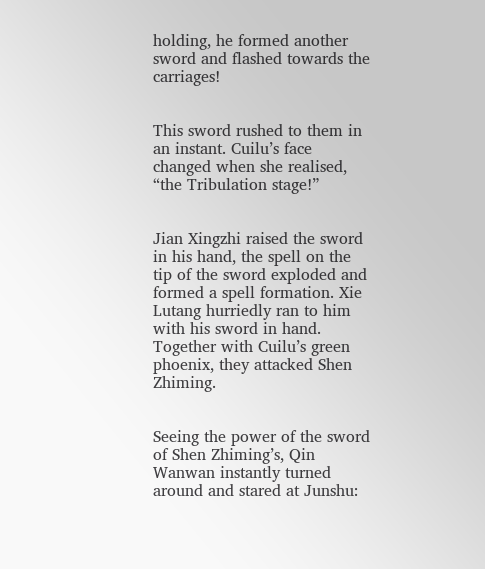holding, he formed another sword and flashed towards the carriages!


This sword rushed to them in an instant. Cuilu’s face changed when she realised, “the Tribulation stage!”


Jian Xingzhi raised the sword in his hand, the spell on the tip of the sword exploded and formed a spell formation. Xie Lutang hurriedly ran to him with his sword in hand. Together with Cuilu’s green phoenix, they attacked Shen Zhiming.


Seeing the power of the sword of Shen Zhiming’s, Qin Wanwan instantly turned around and stared at Junshu: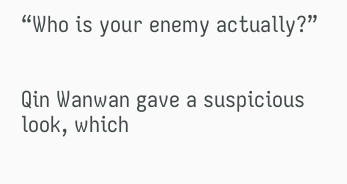“Who is your enemy actually?”


Qin Wanwan gave a suspicious look, which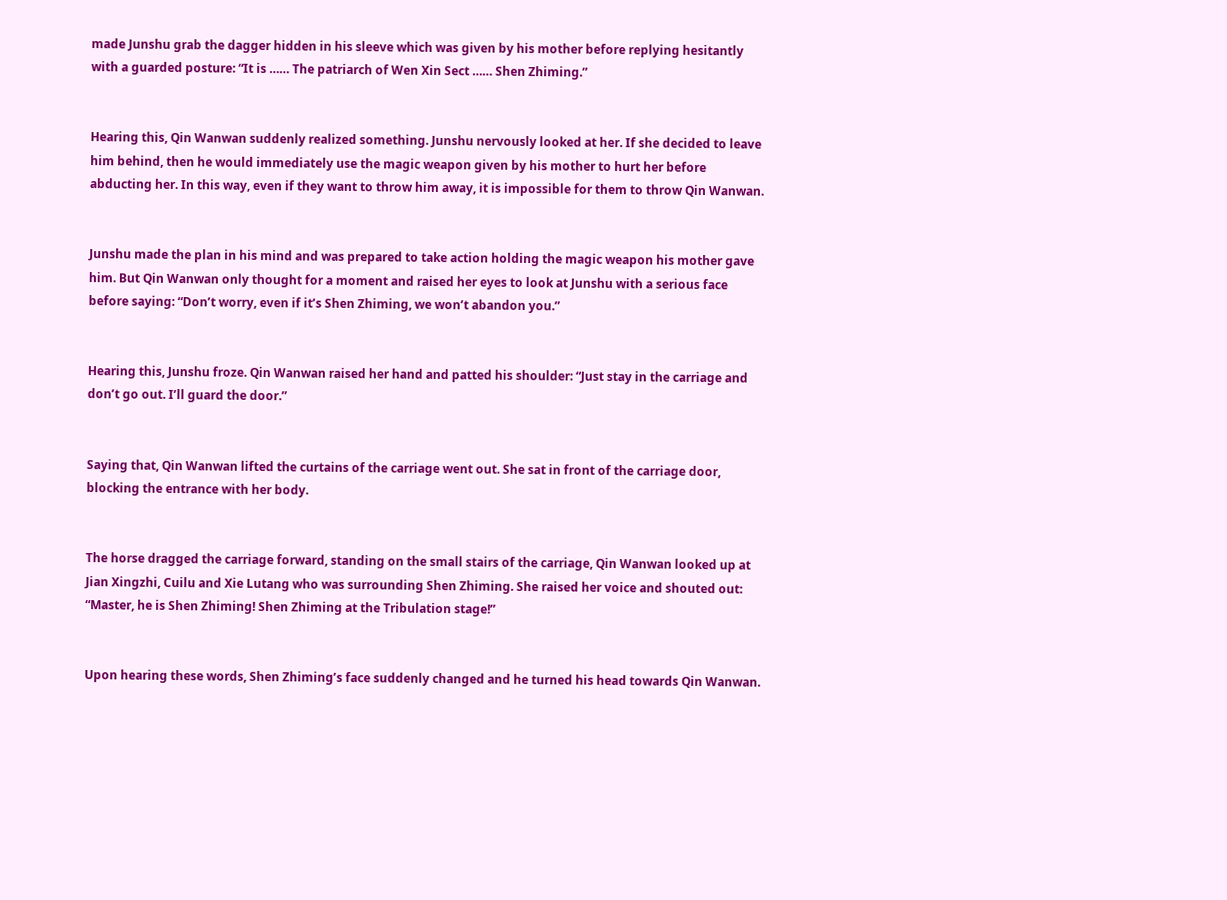made Junshu grab the dagger hidden in his sleeve which was given by his mother before replying hesitantly with a guarded posture: “It is …… The patriarch of Wen Xin Sect …… Shen Zhiming.”


Hearing this, Qin Wanwan suddenly realized something. Junshu nervously looked at her. If she decided to leave him behind, then he would immediately use the magic weapon given by his mother to hurt her before abducting her. In this way, even if they want to throw him away, it is impossible for them to throw Qin Wanwan.


Junshu made the plan in his mind and was prepared to take action holding the magic weapon his mother gave him. But Qin Wanwan only thought for a moment and raised her eyes to look at Junshu with a serious face before saying: “Don’t worry, even if it’s Shen Zhiming, we won’t abandon you.”


Hearing this, Junshu froze. Qin Wanwan raised her hand and patted his shoulder: “Just stay in the carriage and don’t go out. I’ll guard the door.”


Saying that, Qin Wanwan lifted the curtains of the carriage went out. She sat in front of the carriage door, blocking the entrance with her body.


The horse dragged the carriage forward, standing on the small stairs of the carriage, Qin Wanwan looked up at Jian Xingzhi, Cuilu and Xie Lutang who was surrounding Shen Zhiming. She raised her voice and shouted out: “Master, he is Shen Zhiming! Shen Zhiming at the Tribulation stage!”


Upon hearing these words, Shen Zhiming’s face suddenly changed and he turned his head towards Qin Wanwan.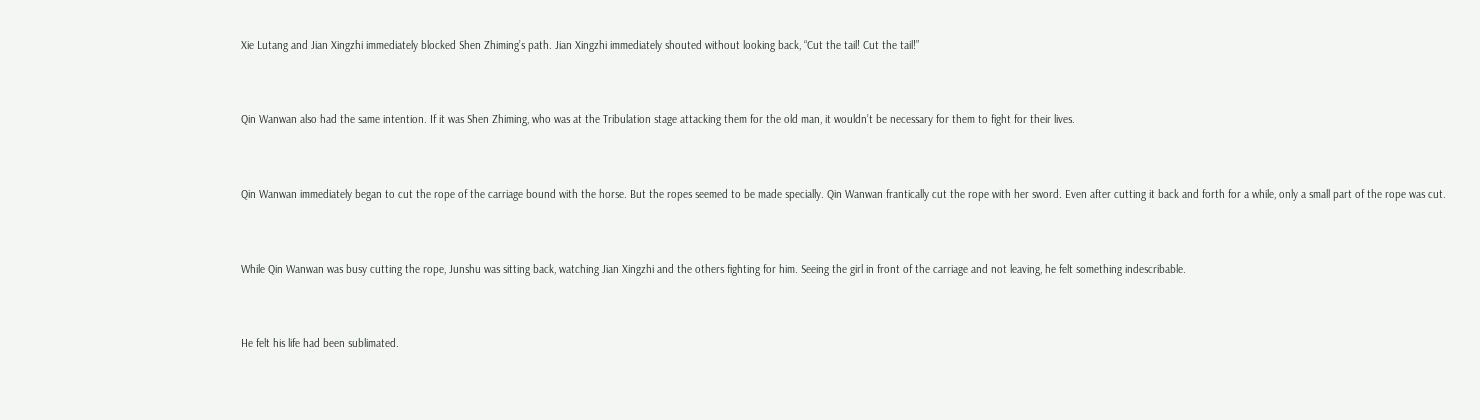Xie Lutang and Jian Xingzhi immediately blocked Shen Zhiming’s path. Jian Xingzhi immediately shouted without looking back, “Cut the tail! Cut the tail!”


Qin Wanwan also had the same intention. If it was Shen Zhiming, who was at the Tribulation stage attacking them for the old man, it wouldn’t be necessary for them to fight for their lives.


Qin Wanwan immediately began to cut the rope of the carriage bound with the horse. But the ropes seemed to be made specially. Qin Wanwan frantically cut the rope with her sword. Even after cutting it back and forth for a while, only a small part of the rope was cut.


While Qin Wanwan was busy cutting the rope, Junshu was sitting back, watching Jian Xingzhi and the others fighting for him. Seeing the girl in front of the carriage and not leaving, he felt something indescribable.


He felt his life had been sublimated.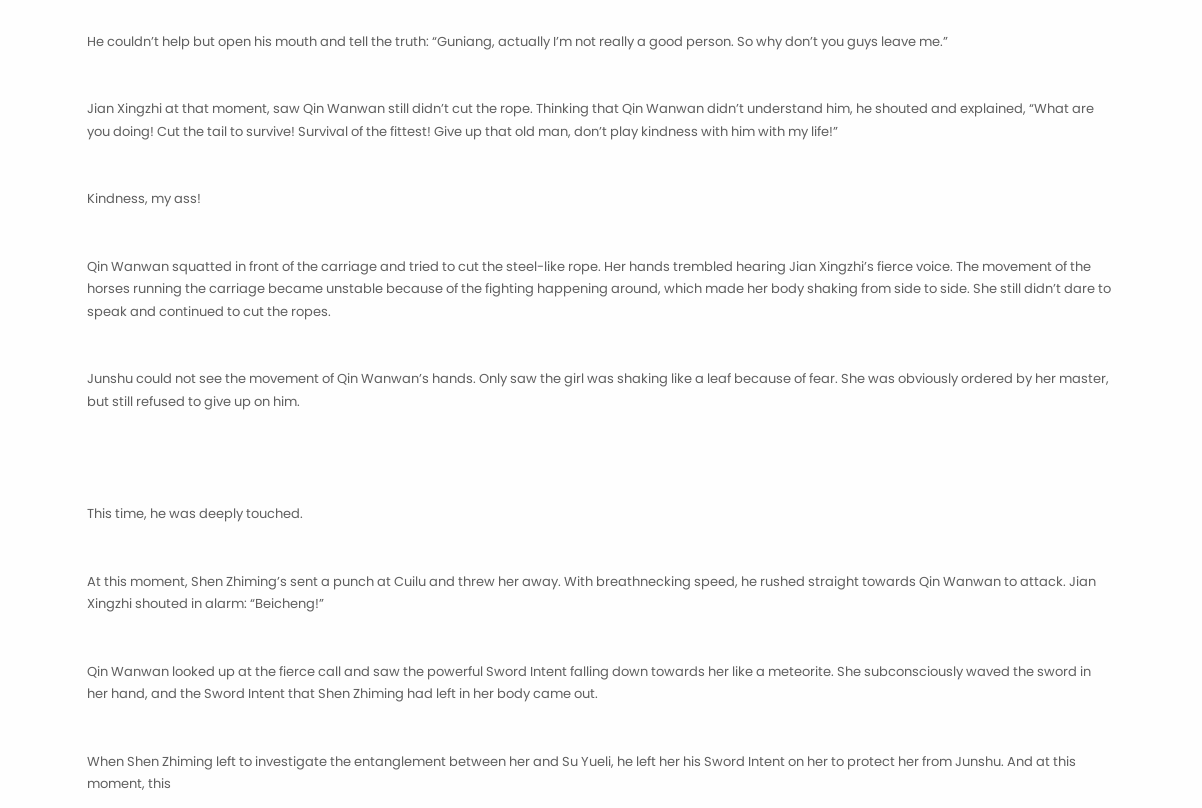He couldn’t help but open his mouth and tell the truth: “Guniang, actually I’m not really a good person. So why don’t you guys leave me.”


Jian Xingzhi at that moment, saw Qin Wanwan still didn’t cut the rope. Thinking that Qin Wanwan didn’t understand him, he shouted and explained, “What are you doing! Cut the tail to survive! Survival of the fittest! Give up that old man, don’t play kindness with him with my life!”


Kindness, my ass!


Qin Wanwan squatted in front of the carriage and tried to cut the steel-like rope. Her hands trembled hearing Jian Xingzhi’s fierce voice. The movement of the horses running the carriage became unstable because of the fighting happening around, which made her body shaking from side to side. She still didn’t dare to speak and continued to cut the ropes.


Junshu could not see the movement of Qin Wanwan’s hands. Only saw the girl was shaking like a leaf because of fear. She was obviously ordered by her master, but still refused to give up on him.




This time, he was deeply touched.


At this moment, Shen Zhiming’s sent a punch at Cuilu and threw her away. With breathnecking speed, he rushed straight towards Qin Wanwan to attack. Jian Xingzhi shouted in alarm: “Beicheng!”


Qin Wanwan looked up at the fierce call and saw the powerful Sword Intent falling down towards her like a meteorite. She subconsciously waved the sword in her hand, and the Sword Intent that Shen Zhiming had left in her body came out.


When Shen Zhiming left to investigate the entanglement between her and Su Yueli, he left her his Sword Intent on her to protect her from Junshu. And at this moment, this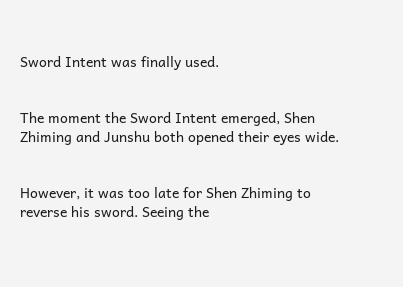Sword Intent was finally used.


The moment the Sword Intent emerged, Shen Zhiming and Junshu both opened their eyes wide.


However, it was too late for Shen Zhiming to reverse his sword. Seeing the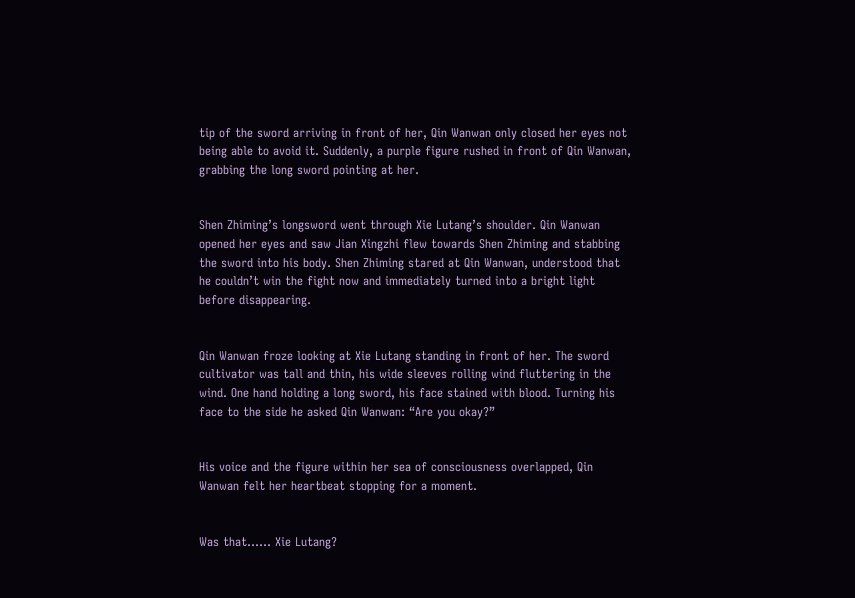tip of the sword arriving in front of her, Qin Wanwan only closed her eyes not being able to avoid it. Suddenly, a purple figure rushed in front of Qin Wanwan, grabbing the long sword pointing at her.


Shen Zhiming’s longsword went through Xie Lutang’s shoulder. Qin Wanwan opened her eyes and saw Jian Xingzhi flew towards Shen Zhiming and stabbing the sword into his body. Shen Zhiming stared at Qin Wanwan, understood that he couldn’t win the fight now and immediately turned into a bright light before disappearing.


Qin Wanwan froze looking at Xie Lutang standing in front of her. The sword cultivator was tall and thin, his wide sleeves rolling wind fluttering in the wind. One hand holding a long sword, his face stained with blood. Turning his face to the side he asked Qin Wanwan: “Are you okay?”


His voice and the figure within her sea of consciousness overlapped, Qin Wanwan felt her heartbeat stopping for a moment.


Was that…… Xie Lutang?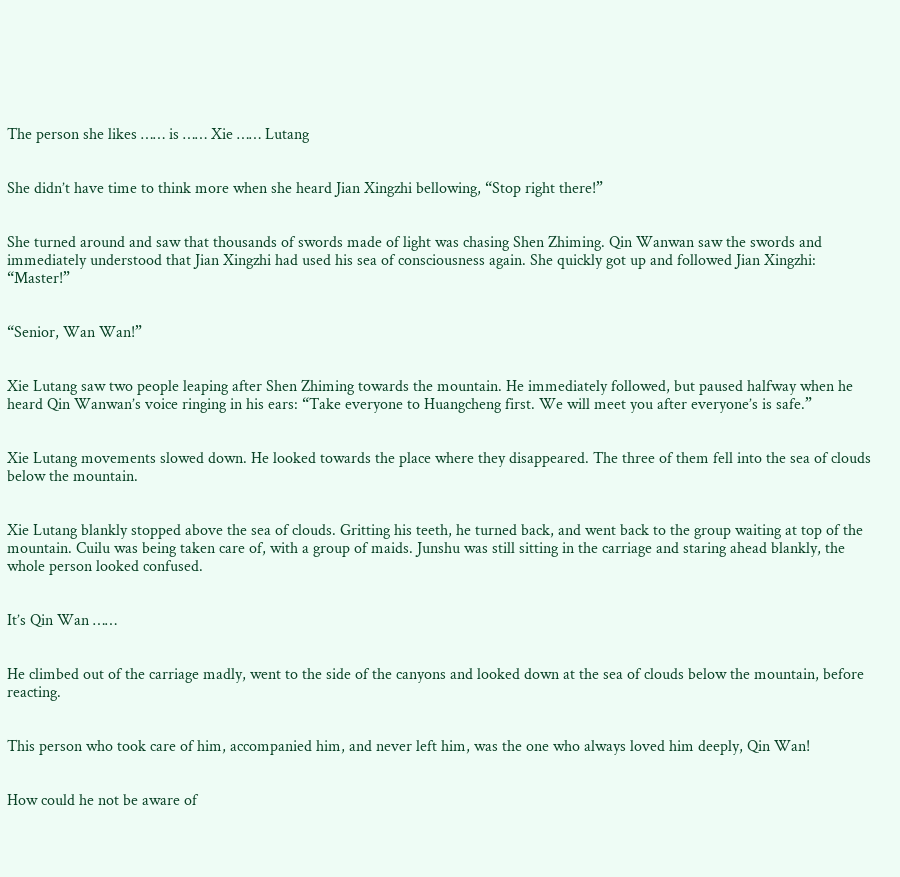The person she likes …… is …… Xie …… Lutang


She didn’t have time to think more when she heard Jian Xingzhi bellowing, “Stop right there!”


She turned around and saw that thousands of swords made of light was chasing Shen Zhiming. Qin Wanwan saw the swords and immediately understood that Jian Xingzhi had used his sea of consciousness again. She quickly got up and followed Jian Xingzhi: “Master!”


“Senior, Wan Wan!”


Xie Lutang saw two people leaping after Shen Zhiming towards the mountain. He immediately followed, but paused halfway when he heard Qin Wanwan’s voice ringing in his ears: “Take everyone to Huangcheng first. We will meet you after everyone’s is safe.”


Xie Lutang movements slowed down. He looked towards the place where they disappeared. The three of them fell into the sea of clouds below the mountain.


Xie Lutang blankly stopped above the sea of clouds. Gritting his teeth, he turned back, and went back to the group waiting at top of the mountain. Cuilu was being taken care of, with a group of maids. Junshu was still sitting in the carriage and staring ahead blankly, the whole person looked confused.


It’s Qin Wan ……


He climbed out of the carriage madly, went to the side of the canyons and looked down at the sea of clouds below the mountain, before reacting.


This person who took care of him, accompanied him, and never left him, was the one who always loved him deeply, Qin Wan!


How could he not be aware of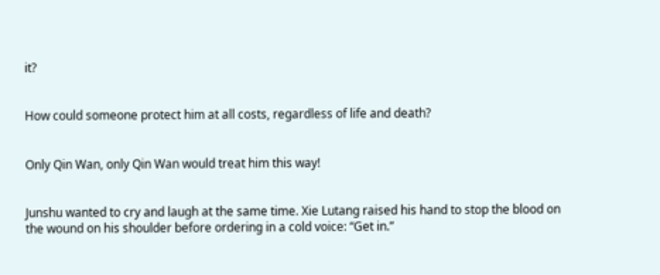it?


How could someone protect him at all costs, regardless of life and death?


Only Qin Wan, only Qin Wan would treat him this way!


Junshu wanted to cry and laugh at the same time. Xie Lutang raised his hand to stop the blood on the wound on his shoulder before ordering in a cold voice: “Get in.”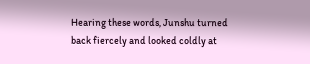Hearing these words, Junshu turned back fiercely and looked coldly at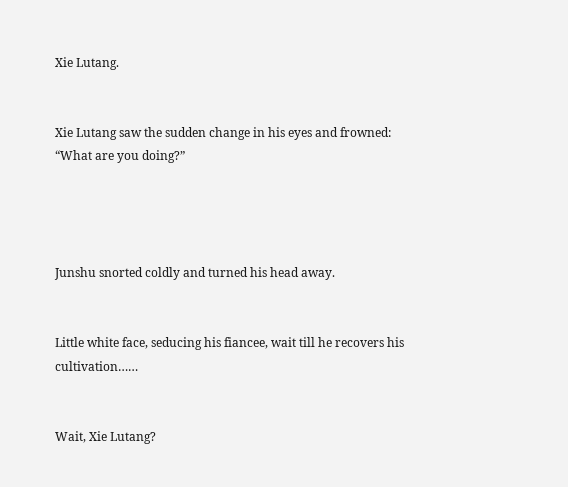Xie Lutang.


Xie Lutang saw the sudden change in his eyes and frowned: “What are you doing?”




Junshu snorted coldly and turned his head away.


Little white face, seducing his fiancee, wait till he recovers his cultivation……


Wait, Xie Lutang?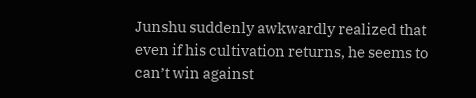Junshu suddenly awkwardly realized that even if his cultivation returns, he seems to can’t win against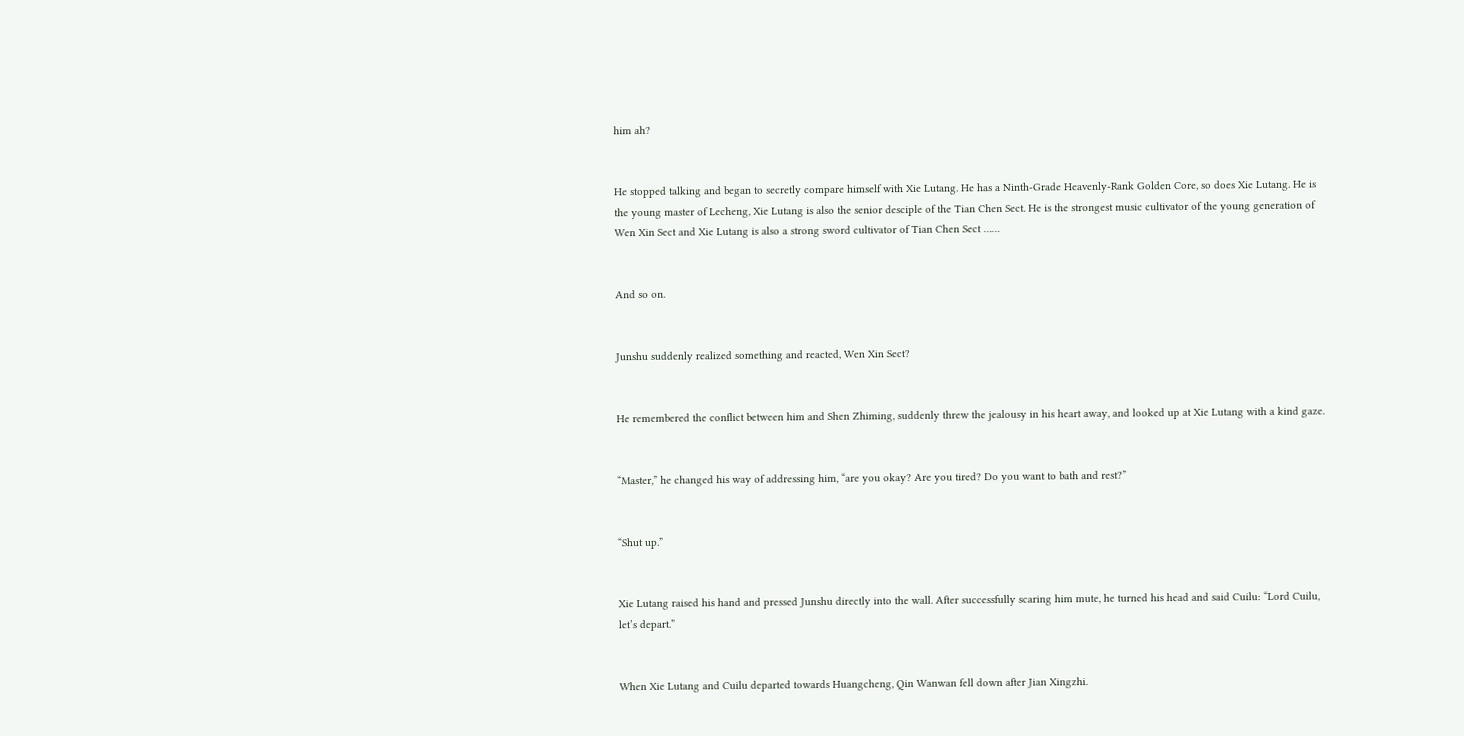him ah?


He stopped talking and began to secretly compare himself with Xie Lutang. He has a Ninth-Grade Heavenly-Rank Golden Core, so does Xie Lutang. He is the young master of Lecheng, Xie Lutang is also the senior desciple of the Tian Chen Sect. He is the strongest music cultivator of the young generation of Wen Xin Sect and Xie Lutang is also a strong sword cultivator of Tian Chen Sect ……


And so on.


Junshu suddenly realized something and reacted, Wen Xin Sect?


He remembered the conflict between him and Shen Zhiming, suddenly threw the jealousy in his heart away, and looked up at Xie Lutang with a kind gaze.


“Master,” he changed his way of addressing him, “are you okay? Are you tired? Do you want to bath and rest?”


“Shut up.”


Xie Lutang raised his hand and pressed Junshu directly into the wall. After successfully scaring him mute, he turned his head and said Cuilu: “Lord Cuilu, let’s depart.”


When Xie Lutang and Cuilu departed towards Huangcheng, Qin Wanwan fell down after Jian Xingzhi.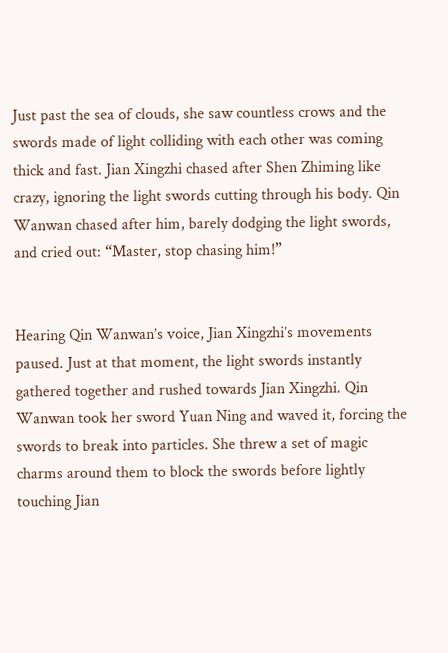Just past the sea of clouds, she saw countless crows and the swords made of light colliding with each other was coming thick and fast. Jian Xingzhi chased after Shen Zhiming like crazy, ignoring the light swords cutting through his body. Qin Wanwan chased after him, barely dodging the light swords, and cried out: “Master, stop chasing him!”


Hearing Qin Wanwan’s voice, Jian Xingzhi’s movements paused. Just at that moment, the light swords instantly gathered together and rushed towards Jian Xingzhi. Qin Wanwan took her sword Yuan Ning and waved it, forcing the swords to break into particles. She threw a set of magic charms around them to block the swords before lightly touching Jian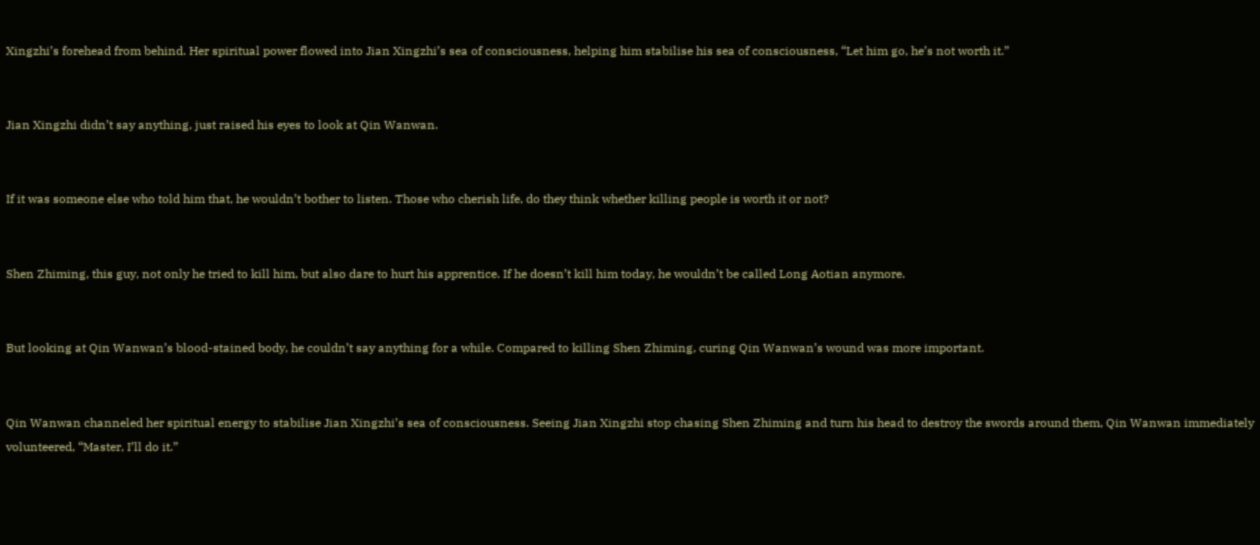Xingzhi’s forehead from behind. Her spiritual power flowed into Jian Xingzhi’s sea of consciousness, helping him stabilise his sea of consciousness, “Let him go, he’s not worth it.”


Jian Xingzhi didn’t say anything, just raised his eyes to look at Qin Wanwan.


If it was someone else who told him that, he wouldn’t bother to listen. Those who cherish life, do they think whether killing people is worth it or not?


Shen Zhiming, this guy, not only he tried to kill him, but also dare to hurt his apprentice. If he doesn’t kill him today, he wouldn’t be called Long Aotian anymore.


But looking at Qin Wanwan’s blood-stained body, he couldn’t say anything for a while. Compared to killing Shen Zhiming, curing Qin Wanwan’s wound was more important.


Qin Wanwan channeled her spiritual energy to stabilise Jian Xingzhi’s sea of consciousness. Seeing Jian Xingzhi stop chasing Shen Zhiming and turn his head to destroy the swords around them, Qin Wanwan immediately volunteered, “Master, I’ll do it.”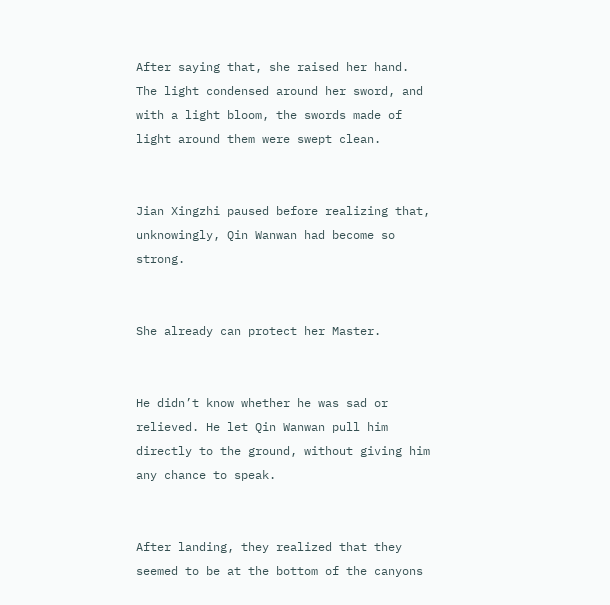After saying that, she raised her hand. The light condensed around her sword, and with a light bloom, the swords made of light around them were swept clean.


Jian Xingzhi paused before realizing that, unknowingly, Qin Wanwan had become so strong.


She already can protect her Master.


He didn’t know whether he was sad or relieved. He let Qin Wanwan pull him directly to the ground, without giving him any chance to speak.


After landing, they realized that they seemed to be at the bottom of the canyons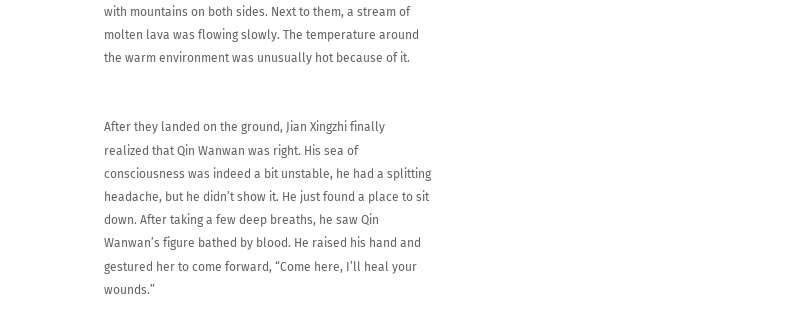with mountains on both sides. Next to them, a stream of molten lava was flowing slowly. The temperature around the warm environment was unusually hot because of it.


After they landed on the ground, Jian Xingzhi finally realized that Qin Wanwan was right. His sea of consciousness was indeed a bit unstable, he had a splitting headache, but he didn’t show it. He just found a place to sit down. After taking a few deep breaths, he saw Qin Wanwan’s figure bathed by blood. He raised his hand and gestured her to come forward, “Come here, I’ll heal your wounds.”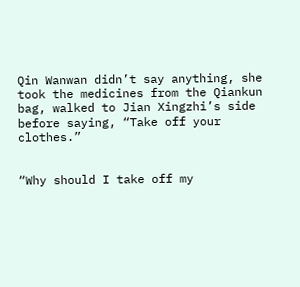Qin Wanwan didn’t say anything, she took the medicines from the Qiankun bag, walked to Jian Xingzhi’s side before saying, “Take off your clothes.”


“Why should I take off my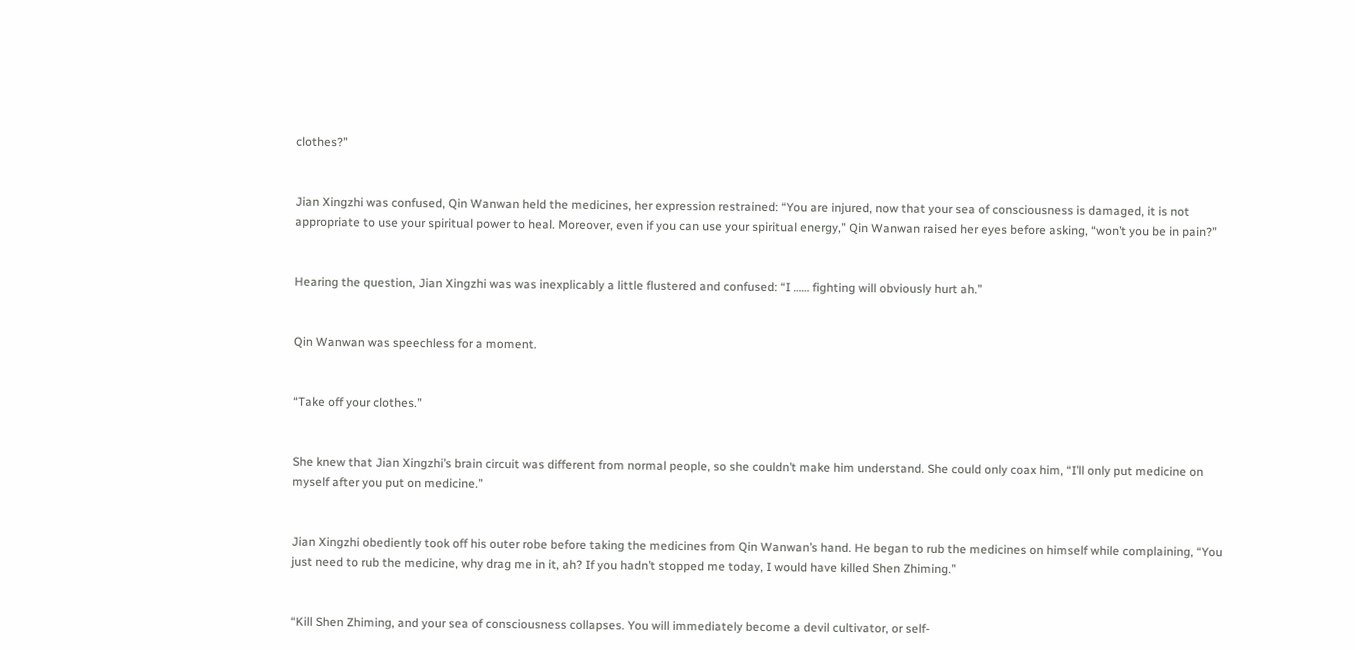clothes?”


Jian Xingzhi was confused, Qin Wanwan held the medicines, her expression restrained: “You are injured, now that your sea of consciousness is damaged, it is not appropriate to use your spiritual power to heal. Moreover, even if you can use your spiritual energy,” Qin Wanwan raised her eyes before asking, “won’t you be in pain?”


Hearing the question, Jian Xingzhi was was inexplicably a little flustered and confused: “I …… fighting will obviously hurt ah.”


Qin Wanwan was speechless for a moment.


“Take off your clothes.”


She knew that Jian Xingzhi’s brain circuit was different from normal people, so she couldn’t make him understand. She could only coax him, “I’ll only put medicine on myself after you put on medicine.”


Jian Xingzhi obediently took off his outer robe before taking the medicines from Qin Wanwan’s hand. He began to rub the medicines on himself while complaining, “You just need to rub the medicine, why drag me in it, ah? If you hadn’t stopped me today, I would have killed Shen Zhiming.”


“Kill Shen Zhiming, and your sea of consciousness collapses. You will immediately become a devil cultivator, or self-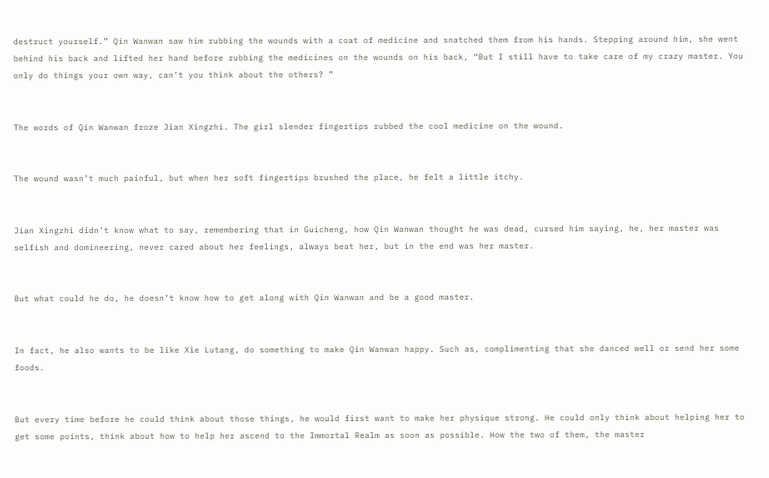destruct yourself.” Qin Wanwan saw him rubbing the wounds with a coat of medicine and snatched them from his hands. Stepping around him, she went behind his back and lifted her hand before rubbing the medicines on the wounds on his back, “But I still have to take care of my crazy master. You only do things your own way, can’t you think about the others? ”


The words of Qin Wanwan froze Jian Xingzhi. The girl slender fingertips rubbed the cool medicine on the wound.


The wound wasn’t much painful, but when her soft fingertips brushed the place, he felt a little itchy.


Jian Xingzhi didn’t know what to say, remembering that in Guicheng, how Qin Wanwan thought he was dead, cursed him saying, he, her master was selfish and domineering, never cared about her feelings, always beat her, but in the end was her master.


But what could he do, he doesn’t know how to get along with Qin Wanwan and be a good master.


In fact, he also wants to be like Xie Lutang, do something to make Qin Wanwan happy. Such as, complimenting that she danced well or send her some foods.


But every time before he could think about those things, he would first want to make her physique strong. He could only think about helping her to get some points, think about how to help her ascend to the Immortal Realm as soon as possible. How the two of them, the master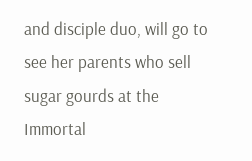and disciple duo, will go to see her parents who sell sugar gourds at the Immortal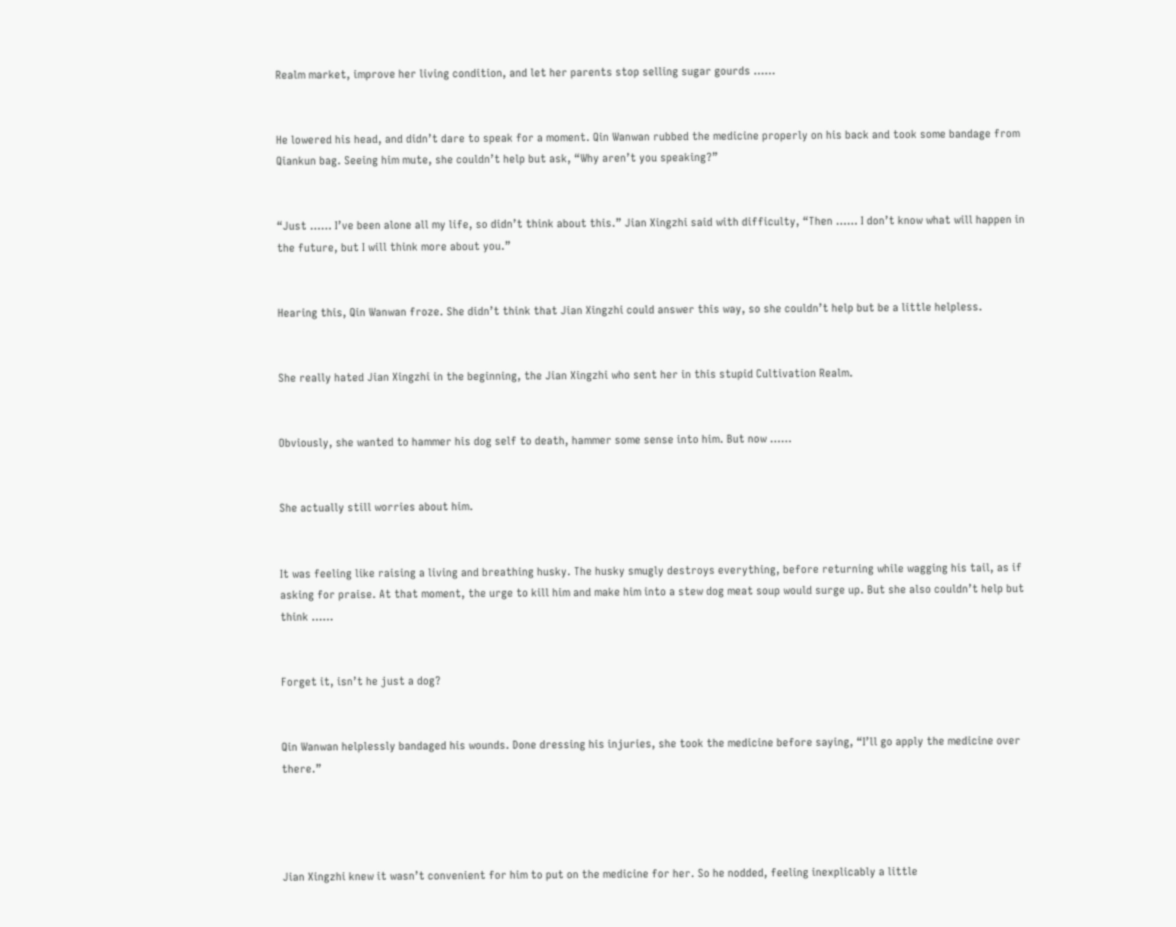Realm market, improve her living condition, and let her parents stop selling sugar gourds ……


He lowered his head, and didn’t dare to speak for a moment. Qin Wanwan rubbed the medicine properly on his back and took some bandage from Qiankun bag. Seeing him mute, she couldn’t help but ask, “Why aren’t you speaking?”


“Just …… I’ve been alone all my life, so didn’t think about this.” Jian Xingzhi said with difficulty, “Then …… I don’t know what will happen in the future, but I will think more about you.”


Hearing this, Qin Wanwan froze. She didn’t think that Jian Xingzhi could answer this way, so she couldn’t help but be a little helpless.


She really hated Jian Xingzhi in the beginning, the Jian Xingzhi who sent her in this stupid Cultivation Realm.


Obviously, she wanted to hammer his dog self to death, hammer some sense into him. But now ……


She actually still worries about him.


It was feeling like raising a living and breathing husky. The husky smugly destroys everything, before returning while wagging his tail, as if asking for praise. At that moment, the urge to kill him and make him into a stew dog meat soup would surge up. But she also couldn’t help but think ……


Forget it, isn’t he just a dog?


Qin Wanwan helplessly bandaged his wounds. Done dressing his injuries, she took the medicine before saying, “I’ll go apply the medicine over there.”




Jian Xingzhi knew it wasn’t convenient for him to put on the medicine for her. So he nodded, feeling inexplicably a little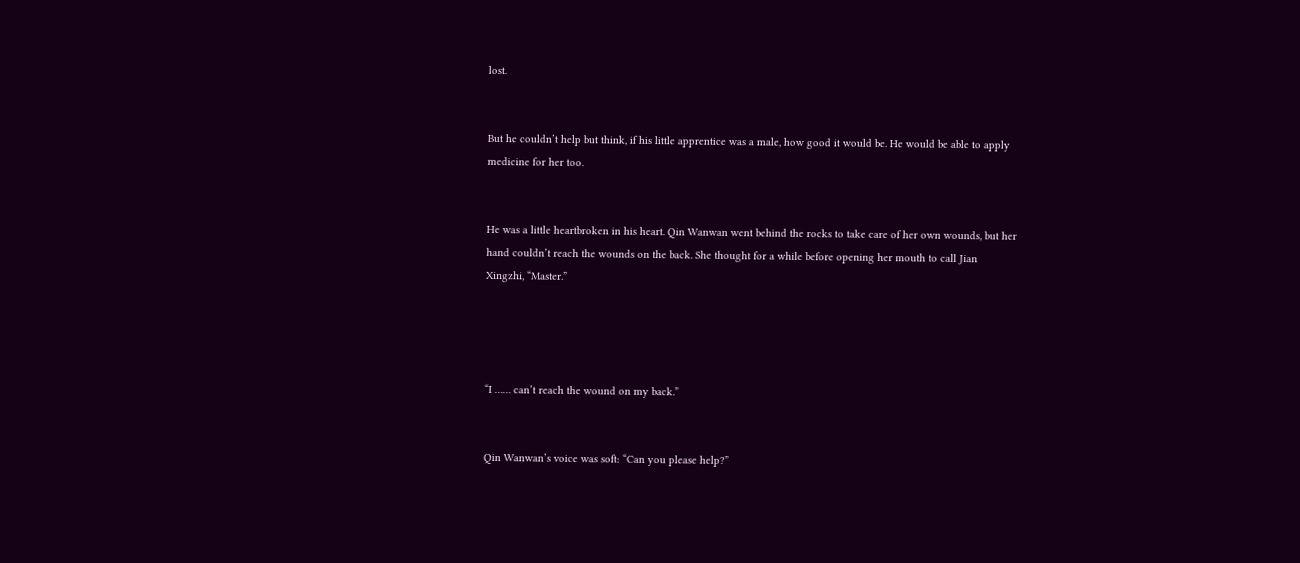lost.


But he couldn’t help but think, if his little apprentice was a male, how good it would be. He would be able to apply medicine for her too.


He was a little heartbroken in his heart. Qin Wanwan went behind the rocks to take care of her own wounds, but her hand couldn’t reach the wounds on the back. She thought for a while before opening her mouth to call Jian Xingzhi, “Master.”




“I …… can’t reach the wound on my back.”


Qin Wanwan’s voice was soft: “Can you please help?”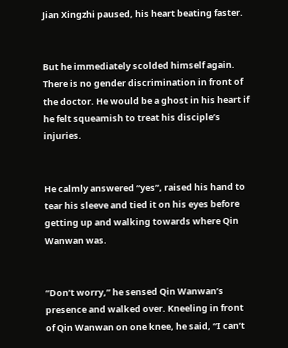Jian Xingzhi paused, his heart beating faster.


But he immediately scolded himself again. There is no gender discrimination in front of the doctor. He would be a ghost in his heart if he felt squeamish to treat his disciple’s injuries.


He calmly answered “yes”, raised his hand to tear his sleeve and tied it on his eyes before getting up and walking towards where Qin Wanwan was.


“Don’t worry,” he sensed Qin Wanwan’s presence and walked over. Kneeling in front of Qin Wanwan on one knee, he said, “I can’t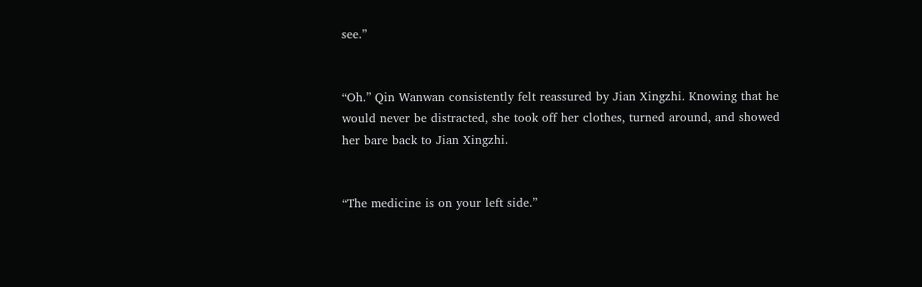see.”


“Oh.” Qin Wanwan consistently felt reassured by Jian Xingzhi. Knowing that he would never be distracted, she took off her clothes, turned around, and showed her bare back to Jian Xingzhi.


“The medicine is on your left side.”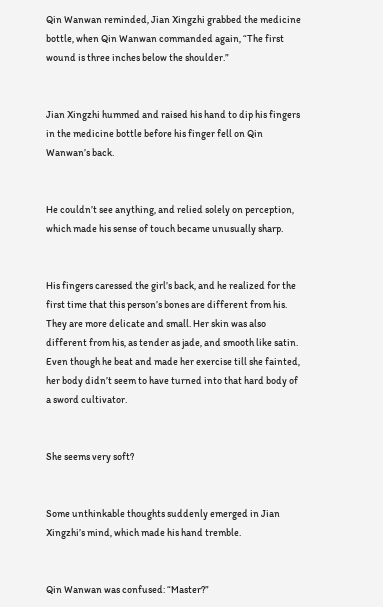Qin Wanwan reminded, Jian Xingzhi grabbed the medicine bottle, when Qin Wanwan commanded again, “The first wound is three inches below the shoulder.”


Jian Xingzhi hummed and raised his hand to dip his fingers in the medicine bottle before his finger fell on Qin Wanwan’s back.


He couldn’t see anything, and relied solely on perception, which made his sense of touch became unusually sharp.


His fingers caressed the girl’s back, and he realized for the first time that this person’s bones are different from his. They are more delicate and small. Her skin was also different from his, as tender as jade, and smooth like satin. Even though he beat and made her exercise till she fainted, her body didn’t seem to have turned into that hard body of a sword cultivator.


She seems very soft?


Some unthinkable thoughts suddenly emerged in Jian Xingzhi’s mind, which made his hand tremble.


Qin Wanwan was confused: “Master?”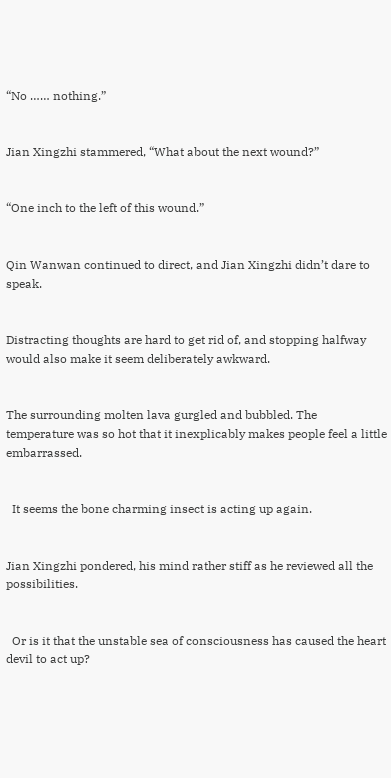“No …… nothing.”


Jian Xingzhi stammered, “What about the next wound?”


“One inch to the left of this wound.”


Qin Wanwan continued to direct, and Jian Xingzhi didn’t dare to speak.


Distracting thoughts are hard to get rid of, and stopping halfway would also make it seem deliberately awkward.


The surrounding molten lava gurgled and bubbled. The temperature was so hot that it inexplicably makes people feel a little embarrassed.


  It seems the bone charming insect is acting up again.


Jian Xingzhi pondered, his mind rather stiff as he reviewed all the possibilities.


  Or is it that the unstable sea of consciousness has caused the heart devil to act up?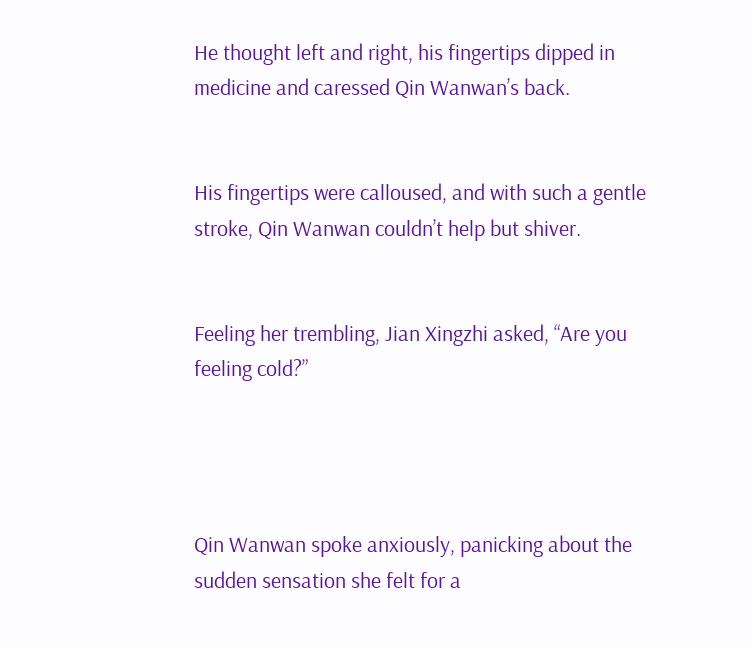He thought left and right, his fingertips dipped in medicine and caressed Qin Wanwan’s back.


His fingertips were calloused, and with such a gentle stroke, Qin Wanwan couldn’t help but shiver.


Feeling her trembling, Jian Xingzhi asked, “Are you feeling cold?”




Qin Wanwan spoke anxiously, panicking about the sudden sensation she felt for a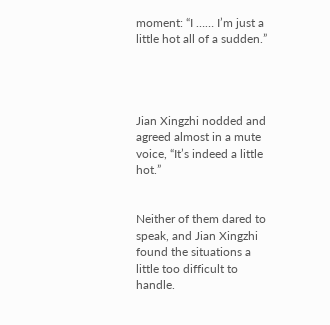moment: “I …… I’m just a little hot all of a sudden.”




Jian Xingzhi nodded and agreed almost in a mute voice, “It’s indeed a little hot.”


Neither of them dared to speak, and Jian Xingzhi found the situations a little too difficult to handle.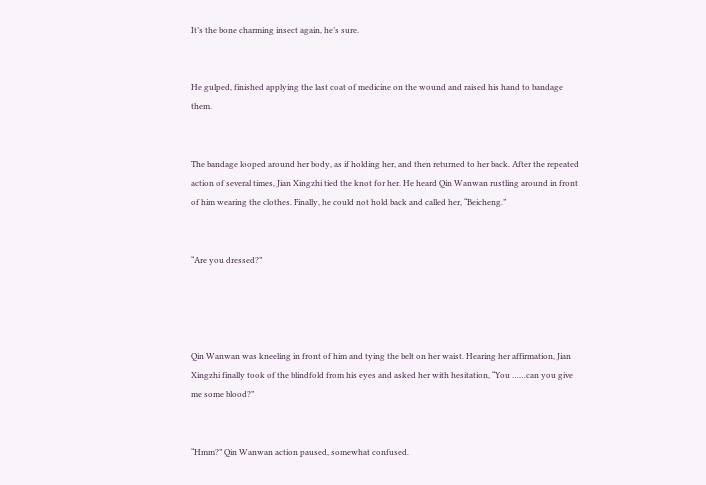It’s the bone charming insect again, he’s sure.


He gulped, finished applying the last coat of medicine on the wound and raised his hand to bandage them.


The bandage looped around her body, as if holding her, and then returned to her back. After the repeated action of several times, Jian Xingzhi tied the knot for her. He heard Qin Wanwan rustling around in front of him wearing the clothes. Finally, he could not hold back and called her, “Beicheng.”


“Are you dressed?”




Qin Wanwan was kneeling in front of him and tying the belt on her waist. Hearing her affirmation, Jian Xingzhi finally took of the blindfold from his eyes and asked her with hesitation, “You ……can you give me some blood?”


“Hmm?” Qin Wanwan action paused, somewhat confused.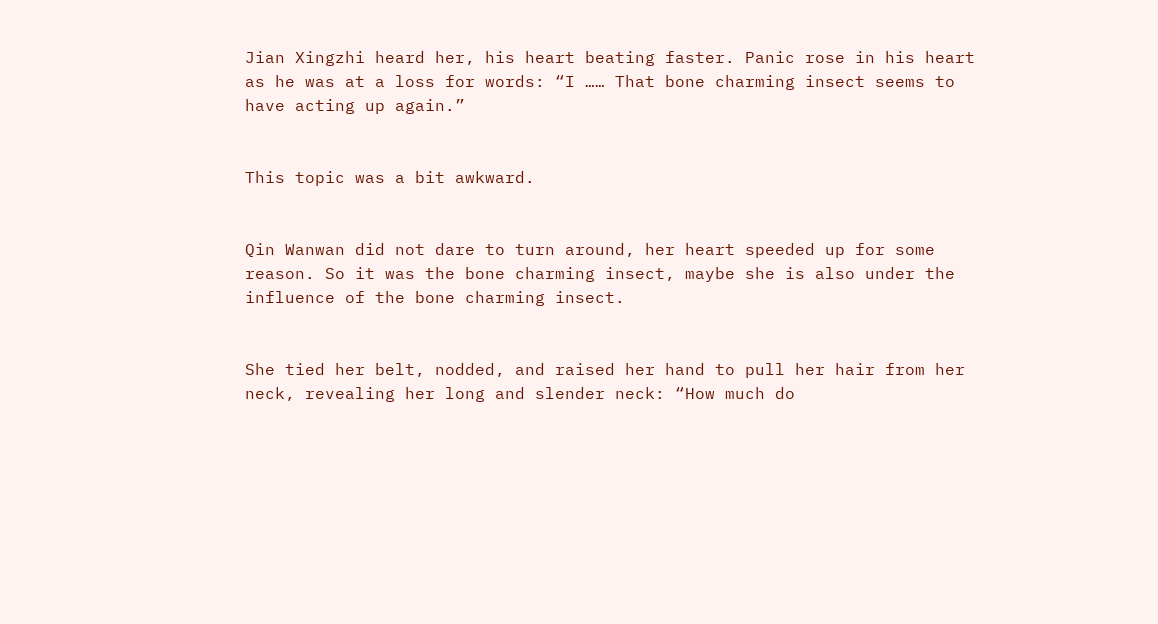Jian Xingzhi heard her, his heart beating faster. Panic rose in his heart as he was at a loss for words: “I …… That bone charming insect seems to have acting up again.”


This topic was a bit awkward.


Qin Wanwan did not dare to turn around, her heart speeded up for some reason. So it was the bone charming insect, maybe she is also under the influence of the bone charming insect.


She tied her belt, nodded, and raised her hand to pull her hair from her neck, revealing her long and slender neck: “How much do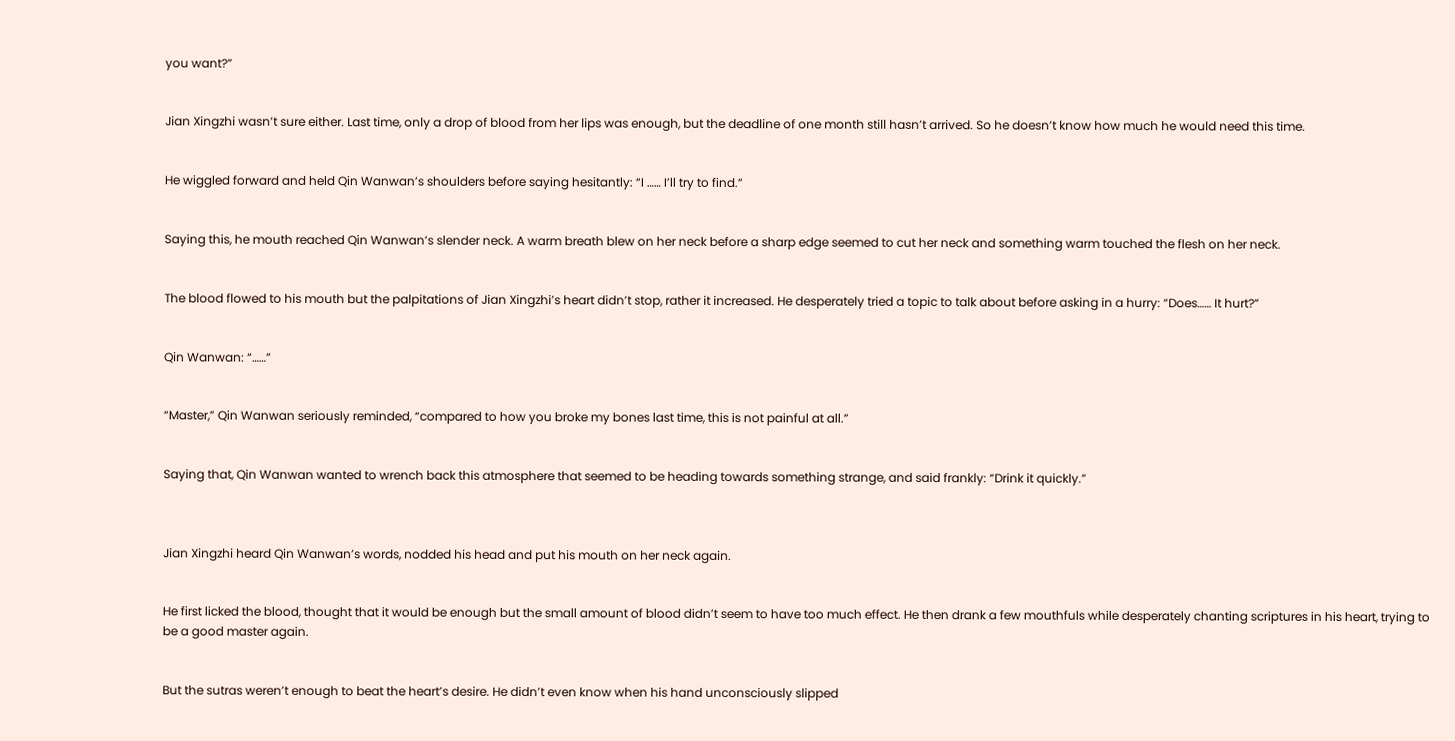you want?”


Jian Xingzhi wasn’t sure either. Last time, only a drop of blood from her lips was enough, but the deadline of one month still hasn’t arrived. So he doesn’t know how much he would need this time.


He wiggled forward and held Qin Wanwan’s shoulders before saying hesitantly: “I …… I’ll try to find.”


Saying this, he mouth reached Qin Wanwan’s slender neck. A warm breath blew on her neck before a sharp edge seemed to cut her neck and something warm touched the flesh on her neck.


The blood flowed to his mouth but the palpitations of Jian Xingzhi’s heart didn’t stop, rather it increased. He desperately tried a topic to talk about before asking in a hurry: “Does…… It hurt?”


Qin Wanwan: “……”


“Master,” Qin Wanwan seriously reminded, “compared to how you broke my bones last time, this is not painful at all.”


Saying that, Qin Wanwan wanted to wrench back this atmosphere that seemed to be heading towards something strange, and said frankly: “Drink it quickly.”



Jian Xingzhi heard Qin Wanwan’s words, nodded his head and put his mouth on her neck again.


He first licked the blood, thought that it would be enough but the small amount of blood didn’t seem to have too much effect. He then drank a few mouthfuls while desperately chanting scriptures in his heart, trying to be a good master again.


But the sutras weren’t enough to beat the heart’s desire. He didn’t even know when his hand unconsciously slipped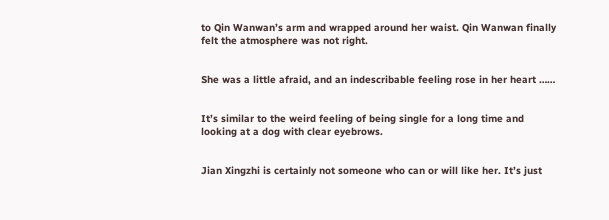to Qin Wanwan’s arm and wrapped around her waist. Qin Wanwan finally felt the atmosphere was not right.


She was a little afraid, and an indescribable feeling rose in her heart ……


It’s similar to the weird feeling of being single for a long time and looking at a dog with clear eyebrows.


Jian Xingzhi is certainly not someone who can or will like her. It’s just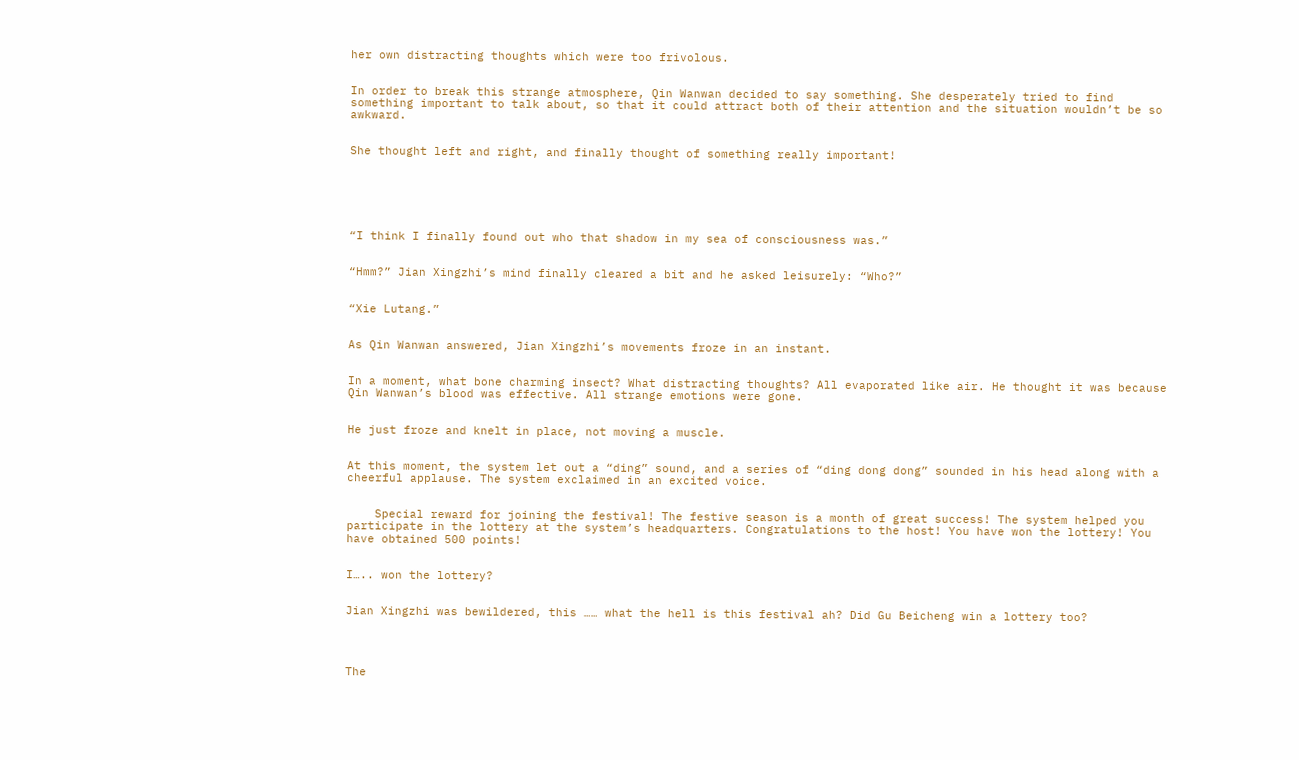her own distracting thoughts which were too frivolous.


In order to break this strange atmosphere, Qin Wanwan decided to say something. She desperately tried to find something important to talk about, so that it could attract both of their attention and the situation wouldn’t be so awkward.


She thought left and right, and finally thought of something really important!






“I think I finally found out who that shadow in my sea of consciousness was.”


“Hmm?” Jian Xingzhi’s mind finally cleared a bit and he asked leisurely: “Who?”


“Xie Lutang.”


As Qin Wanwan answered, Jian Xingzhi’s movements froze in an instant.


In a moment, what bone charming insect? What distracting thoughts? All evaporated like air. He thought it was because Qin Wanwan’s blood was effective. All strange emotions were gone.


He just froze and knelt in place, not moving a muscle.


At this moment, the system let out a “ding” sound, and a series of “ding dong dong” sounded in his head along with a cheerful applause. The system exclaimed in an excited voice.


    Special reward for joining the festival! The festive season is a month of great success! The system helped you participate in the lottery at the system’s headquarters. Congratulations to the host! You have won the lottery! You have obtained 500 points!


I….. won the lottery?


Jian Xingzhi was bewildered, this …… what the hell is this festival ah? Did Gu Beicheng win a lottery too?




The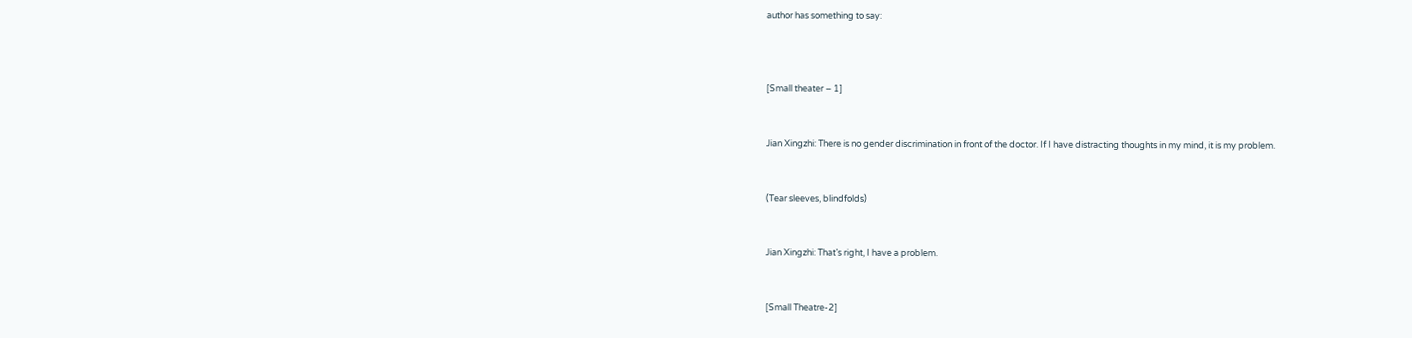author has something to say:



[Small theater – 1]


Jian Xingzhi: There is no gender discrimination in front of the doctor. If I have distracting thoughts in my mind, it is my problem.


(Tear sleeves, blindfolds)


Jian Xingzhi: That’s right, I have a problem.


[Small Theatre-2]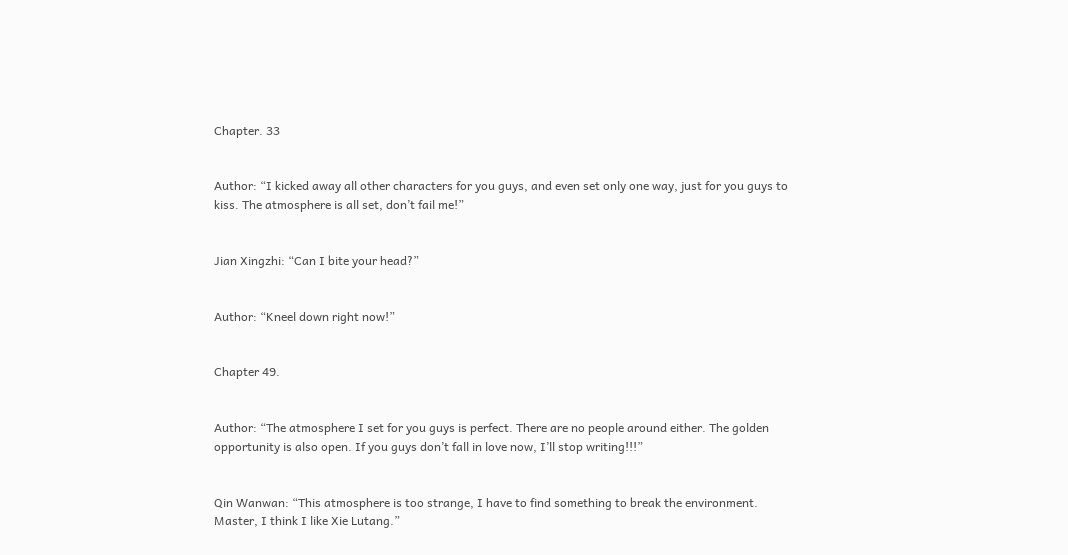Chapter. 33


Author: “I kicked away all other characters for you guys, and even set only one way, just for you guys to kiss. The atmosphere is all set, don’t fail me!”


Jian Xingzhi: “Can I bite your head?”


Author: “Kneel down right now!”


Chapter 49.


Author: “The atmosphere I set for you guys is perfect. There are no people around either. The golden opportunity is also open. If you guys don’t fall in love now, I’ll stop writing!!!”


Qin Wanwan: “This atmosphere is too strange, I have to find something to break the environment. Master, I think I like Xie Lutang.”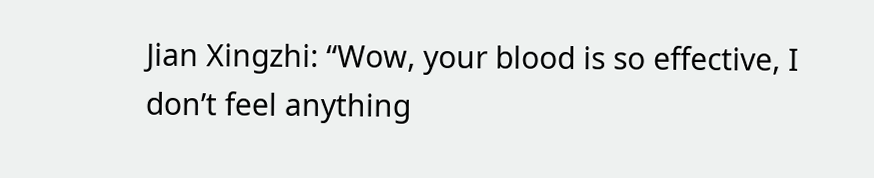Jian Xingzhi: “Wow, your blood is so effective, I don’t feel anything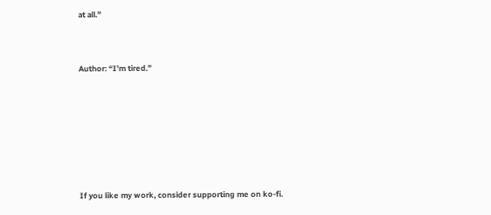at all.”


Author: “I’m tired.”






If you like my work, consider supporting me on ko-fi.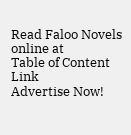Read Faloo Novels online at
Table of Content Link
Advertise Now!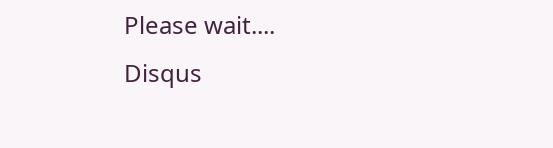Please wait....
Disqus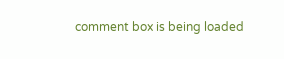comment box is being loaded